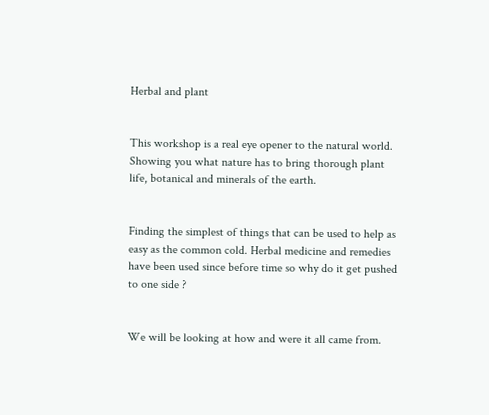Herbal and plant


This workshop is a real eye opener to the natural world. Showing you what nature has to bring thorough plant life, botanical and minerals of the earth.


Finding the simplest of things that can be used to help as easy as the common cold. Herbal medicine and remedies have been used since before time so why do it get pushed to one side ?


We will be looking at how and were it all came from.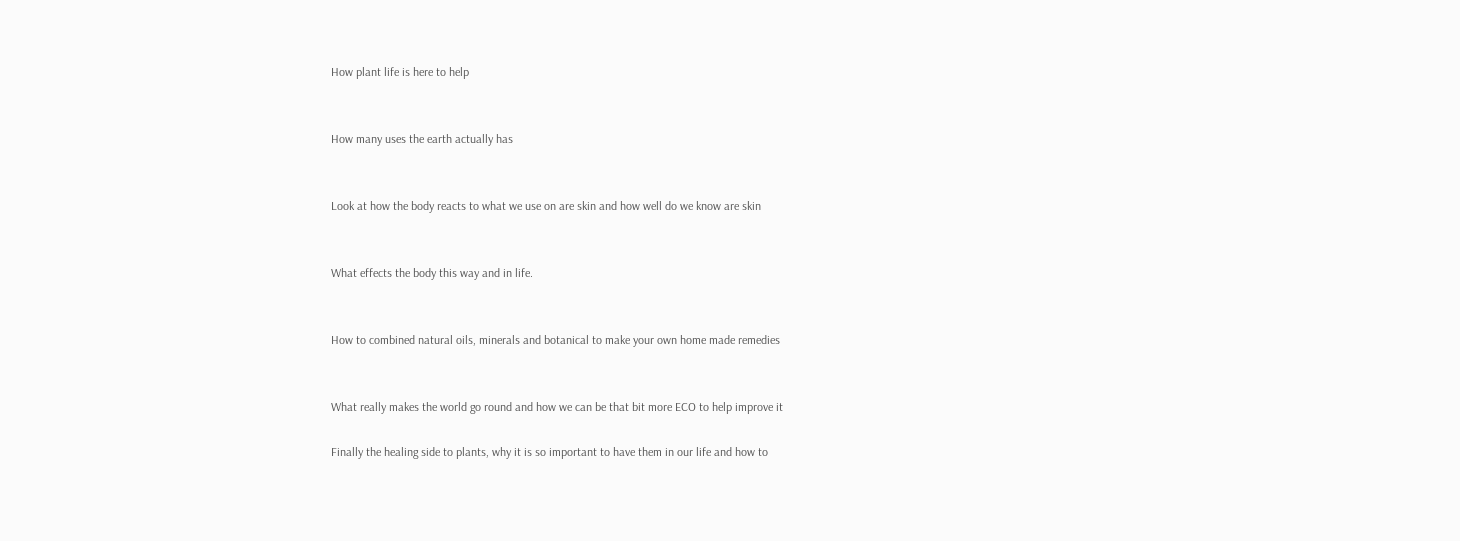How plant life is here to help


How many uses the earth actually has


Look at how the body reacts to what we use on are skin and how well do we know are skin


What effects the body this way and in life.


How to combined natural oils, minerals and botanical to make your own home made remedies


What really makes the world go round and how we can be that bit more ECO to help improve it

Finally the healing side to plants, why it is so important to have them in our life and how to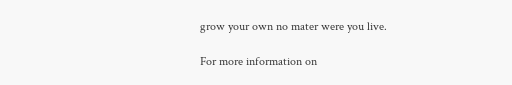grow your own no mater were you live.

For more information on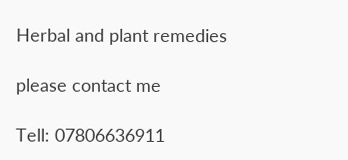Herbal and plant remedies

please contact me

Tell: 07806636911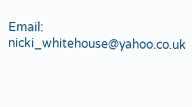Email: nicki_whitehouse@yahoo.co.uk